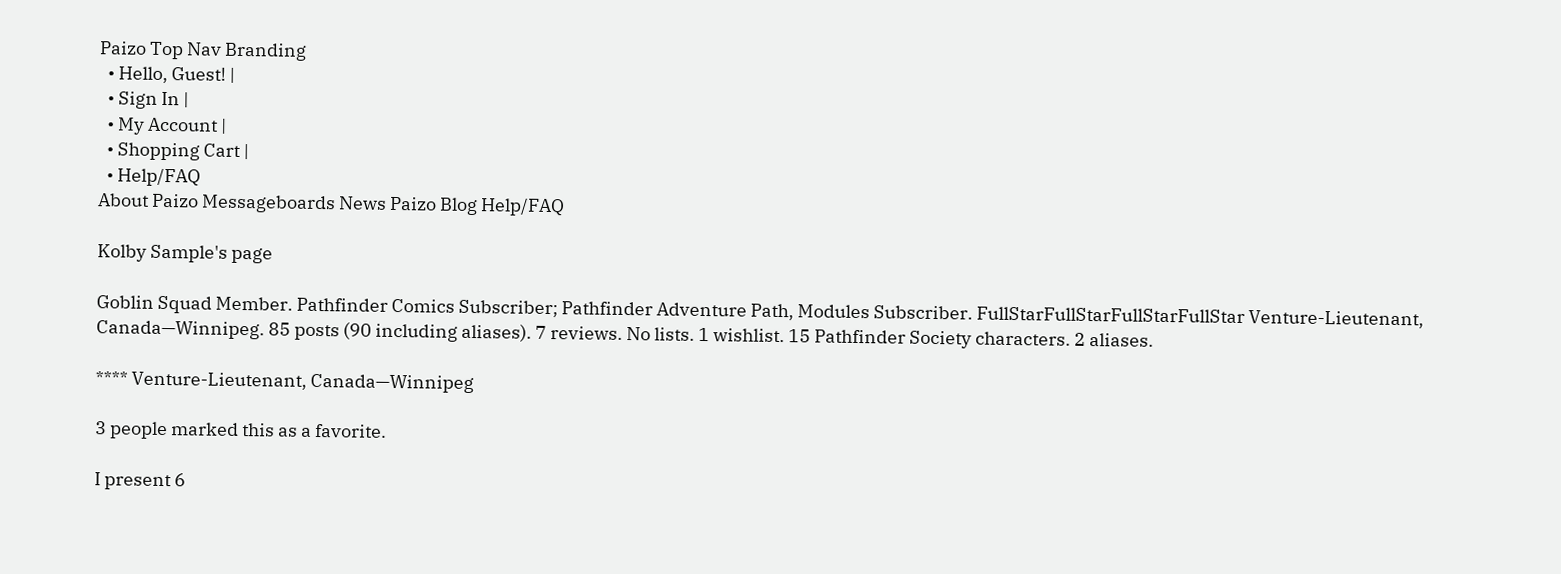Paizo Top Nav Branding
  • Hello, Guest! |
  • Sign In |
  • My Account |
  • Shopping Cart |
  • Help/FAQ
About Paizo Messageboards News Paizo Blog Help/FAQ

Kolby Sample's page

Goblin Squad Member. Pathfinder Comics Subscriber; Pathfinder Adventure Path, Modules Subscriber. FullStarFullStarFullStarFullStar Venture-Lieutenant, Canada—Winnipeg. 85 posts (90 including aliases). 7 reviews. No lists. 1 wishlist. 15 Pathfinder Society characters. 2 aliases.

**** Venture-Lieutenant, Canada—Winnipeg

3 people marked this as a favorite.

I present 6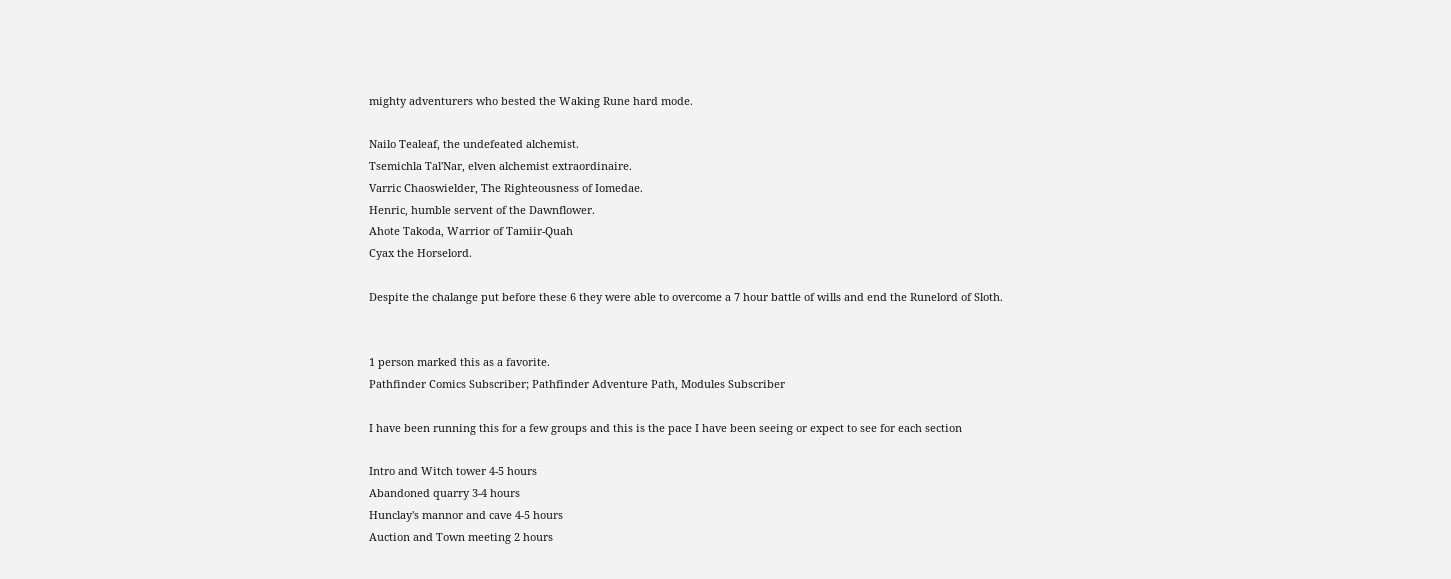mighty adventurers who bested the Waking Rune hard mode.

Nailo Tealeaf, the undefeated alchemist.
Tsemichla Tal'Nar, elven alchemist extraordinaire.
Varric Chaoswielder, The Righteousness of Iomedae.
Henric, humble servent of the Dawnflower.
Ahote Takoda, Warrior of Tamiir-Quah
Cyax the Horselord.

Despite the chalange put before these 6 they were able to overcome a 7 hour battle of wills and end the Runelord of Sloth.


1 person marked this as a favorite.
Pathfinder Comics Subscriber; Pathfinder Adventure Path, Modules Subscriber

I have been running this for a few groups and this is the pace I have been seeing or expect to see for each section

Intro and Witch tower 4-5 hours
Abandoned quarry 3-4 hours
Hunclay's mannor and cave 4-5 hours
Auction and Town meeting 2 hours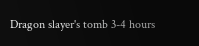Dragon slayer's tomb 3-4 hours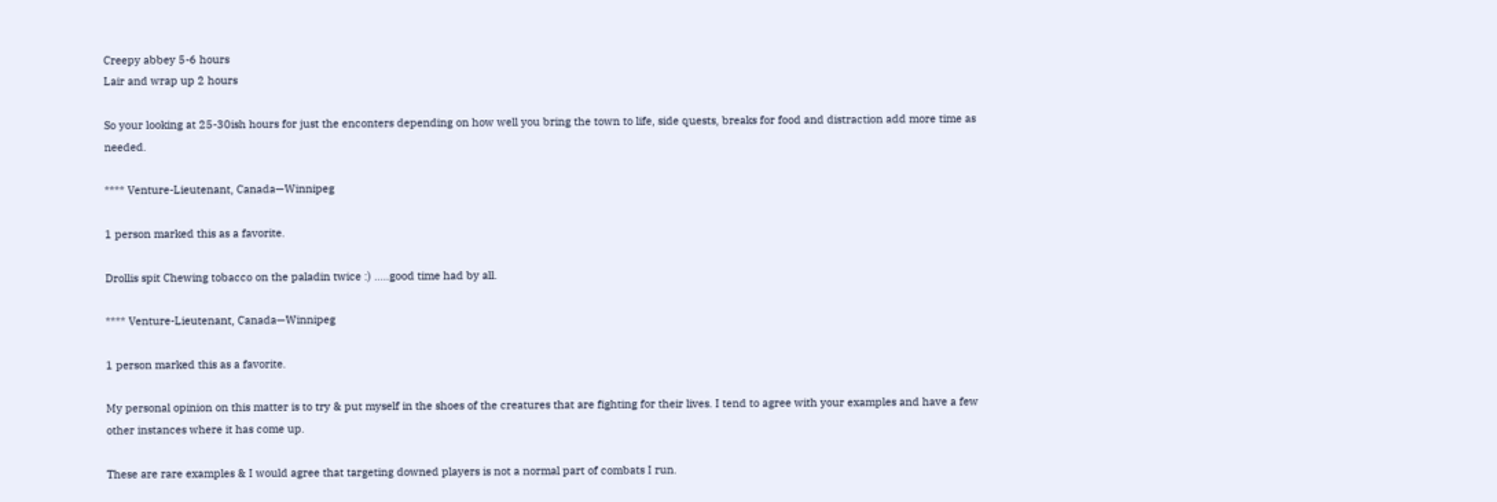Creepy abbey 5-6 hours
Lair and wrap up 2 hours

So your looking at 25-30ish hours for just the enconters depending on how well you bring the town to life, side quests, breaks for food and distraction add more time as needed.

**** Venture-Lieutenant, Canada—Winnipeg

1 person marked this as a favorite.

Drollis spit Chewing tobacco on the paladin twice :) .....good time had by all.

**** Venture-Lieutenant, Canada—Winnipeg

1 person marked this as a favorite.

My personal opinion on this matter is to try & put myself in the shoes of the creatures that are fighting for their lives. I tend to agree with your examples and have a few other instances where it has come up.

These are rare examples & I would agree that targeting downed players is not a normal part of combats I run.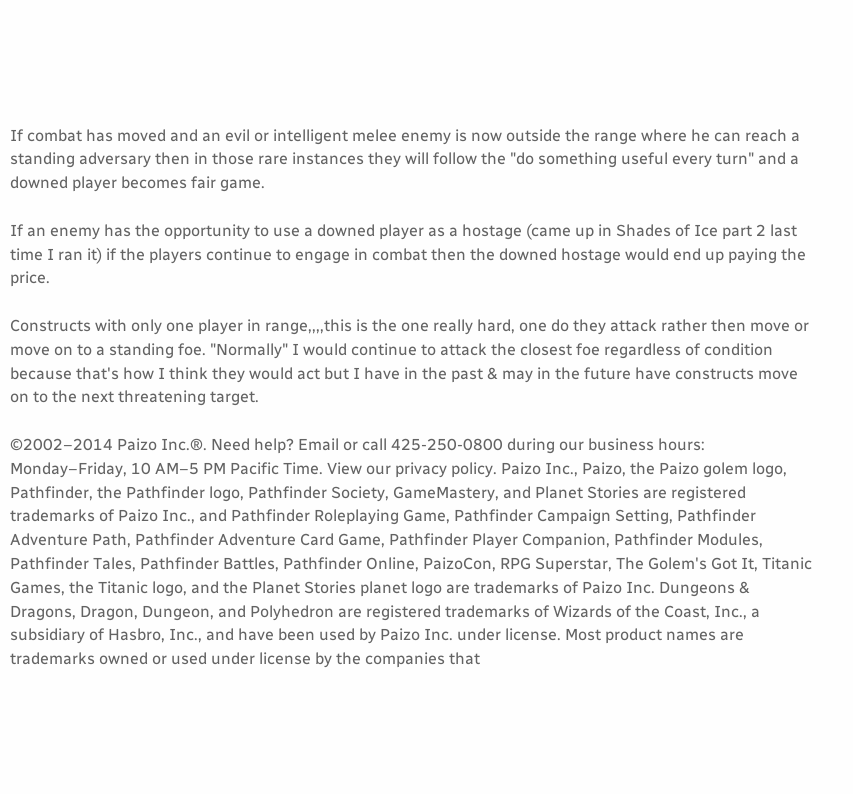If combat has moved and an evil or intelligent melee enemy is now outside the range where he can reach a standing adversary then in those rare instances they will follow the "do something useful every turn" and a downed player becomes fair game.

If an enemy has the opportunity to use a downed player as a hostage (came up in Shades of Ice part 2 last time I ran it) if the players continue to engage in combat then the downed hostage would end up paying the price.

Constructs with only one player in range,,,,this is the one really hard, one do they attack rather then move or move on to a standing foe. "Normally" I would continue to attack the closest foe regardless of condition because that's how I think they would act but I have in the past & may in the future have constructs move on to the next threatening target.

©2002–2014 Paizo Inc.®. Need help? Email or call 425-250-0800 during our business hours: Monday–Friday, 10 AM–5 PM Pacific Time. View our privacy policy. Paizo Inc., Paizo, the Paizo golem logo, Pathfinder, the Pathfinder logo, Pathfinder Society, GameMastery, and Planet Stories are registered trademarks of Paizo Inc., and Pathfinder Roleplaying Game, Pathfinder Campaign Setting, Pathfinder Adventure Path, Pathfinder Adventure Card Game, Pathfinder Player Companion, Pathfinder Modules, Pathfinder Tales, Pathfinder Battles, Pathfinder Online, PaizoCon, RPG Superstar, The Golem's Got It, Titanic Games, the Titanic logo, and the Planet Stories planet logo are trademarks of Paizo Inc. Dungeons & Dragons, Dragon, Dungeon, and Polyhedron are registered trademarks of Wizards of the Coast, Inc., a subsidiary of Hasbro, Inc., and have been used by Paizo Inc. under license. Most product names are trademarks owned or used under license by the companies that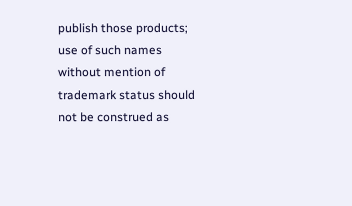publish those products; use of such names without mention of trademark status should not be construed as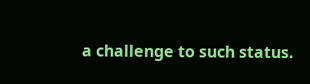a challenge to such status.